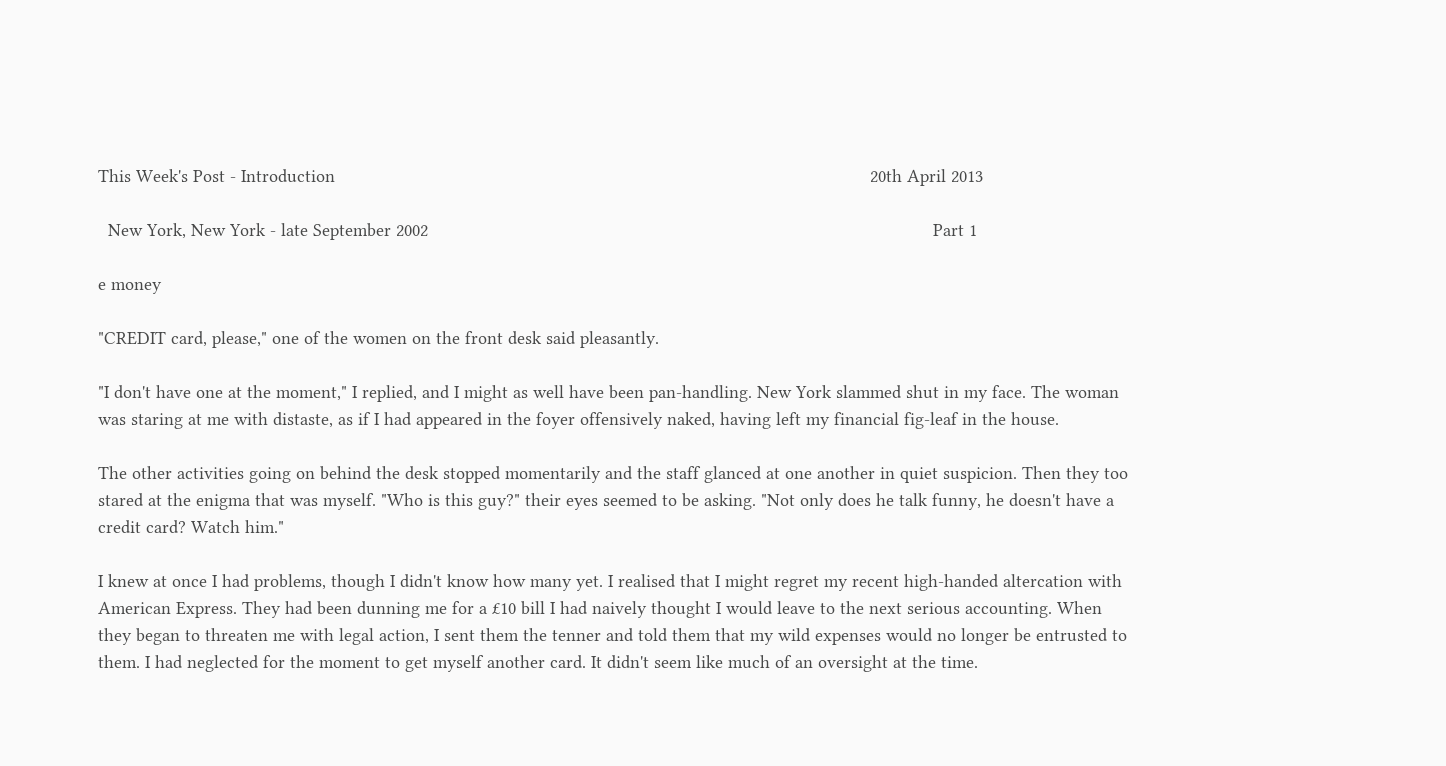This Week's Post - Introduction                                                                                                           20th April 2013

  New York, New York - late September 2002                                                                                                     Part 1

e money

"CREDIT card, please," one of the women on the front desk said pleasantly.

"I don't have one at the moment," I replied, and I might as well have been pan-handling. New York slammed shut in my face. The woman was staring at me with distaste, as if I had appeared in the foyer offensively naked, having left my financial fig-leaf in the house.

The other activities going on behind the desk stopped momentarily and the staff glanced at one another in quiet suspicion. Then they too stared at the enigma that was myself. "Who is this guy?" their eyes seemed to be asking. "Not only does he talk funny, he doesn't have a credit card? Watch him."

I knew at once I had problems, though I didn't know how many yet. I realised that I might regret my recent high-handed altercation with American Express. They had been dunning me for a £10 bill I had naively thought I would leave to the next serious accounting. When they began to threaten me with legal action, I sent them the tenner and told them that my wild expenses would no longer be entrusted to them. I had neglected for the moment to get myself another card. It didn't seem like much of an oversight at the time.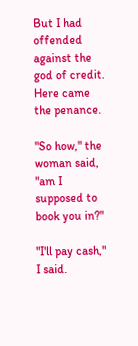But I had offended against the god of credit. Here came the penance.

"So how," the woman said, "am I supposed to book you in?"

"I'll pay cash," I said.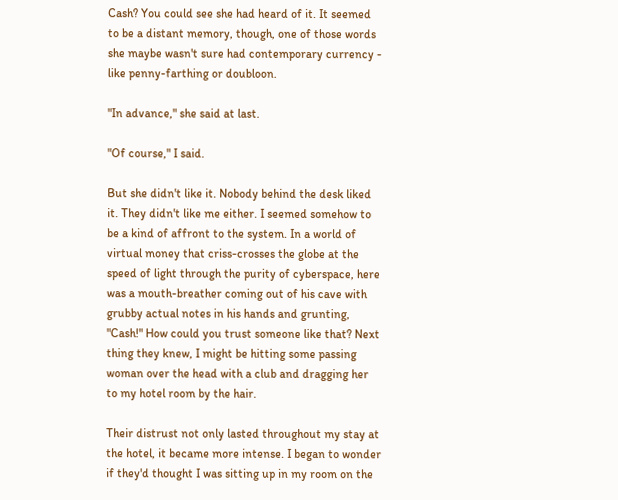Cash? You could see she had heard of it. It seemed to be a distant memory, though, one of those words she maybe wasn't sure had contemporary currency - like penny-farthing or doubloon.

"In advance," she said at last.

"Of course," I said.

But she didn't like it. Nobody behind the desk liked it. They didn't like me either. I seemed somehow to be a kind of affront to the system. In a world of virtual money that criss-crosses the globe at the speed of light through the purity of cyberspace, here was a mouth-breather coming out of his cave with grubby actual notes in his hands and grunting, "Cash!" How could you trust someone like that? Next thing they knew, I might be hitting some passing woman over the head with a club and dragging her to my hotel room by the hair.

Their distrust not only lasted throughout my stay at the hotel, it became more intense. I began to wonder if they'd thought I was sitting up in my room on the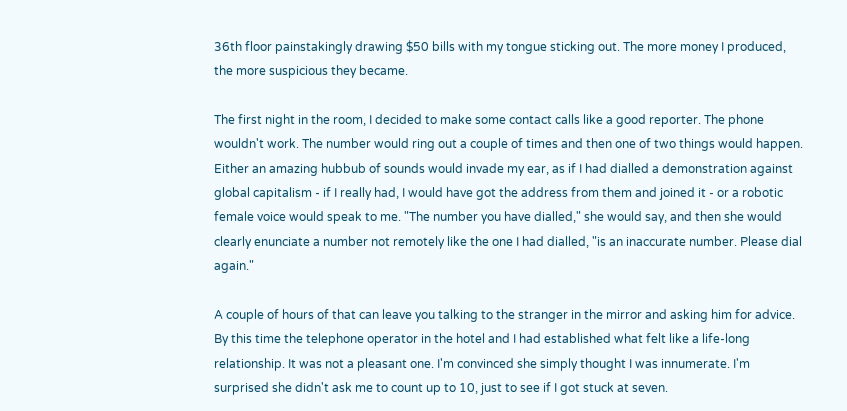36th floor painstakingly drawing $50 bills with my tongue sticking out. The more money I produced, the more suspicious they became.

The first night in the room, I decided to make some contact calls like a good reporter. The phone wouldn't work. The number would ring out a couple of times and then one of two things would happen. Either an amazing hubbub of sounds would invade my ear, as if I had dialled a demonstration against global capitalism - if I really had, I would have got the address from them and joined it - or a robotic female voice would speak to me. "The number you have dialled," she would say, and then she would clearly enunciate a number not remotely like the one I had dialled, "is an inaccurate number. Please dial again."

A couple of hours of that can leave you talking to the stranger in the mirror and asking him for advice. By this time the telephone operator in the hotel and I had established what felt like a life-long relationship. It was not a pleasant one. I'm convinced she simply thought I was innumerate. I'm surprised she didn't ask me to count up to 10, just to see if I got stuck at seven.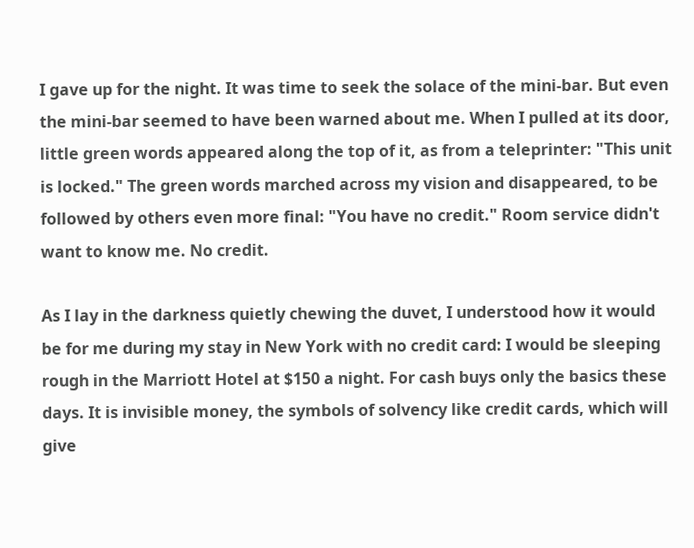I gave up for the night. It was time to seek the solace of the mini-bar. But even the mini-bar seemed to have been warned about me. When I pulled at its door, little green words appeared along the top of it, as from a teleprinter: "This unit is locked." The green words marched across my vision and disappeared, to be followed by others even more final: "You have no credit." Room service didn't want to know me. No credit.

As I lay in the darkness quietly chewing the duvet, I understood how it would be for me during my stay in New York with no credit card: I would be sleeping rough in the Marriott Hotel at $150 a night. For cash buys only the basics these days. It is invisible money, the symbols of solvency like credit cards, which will give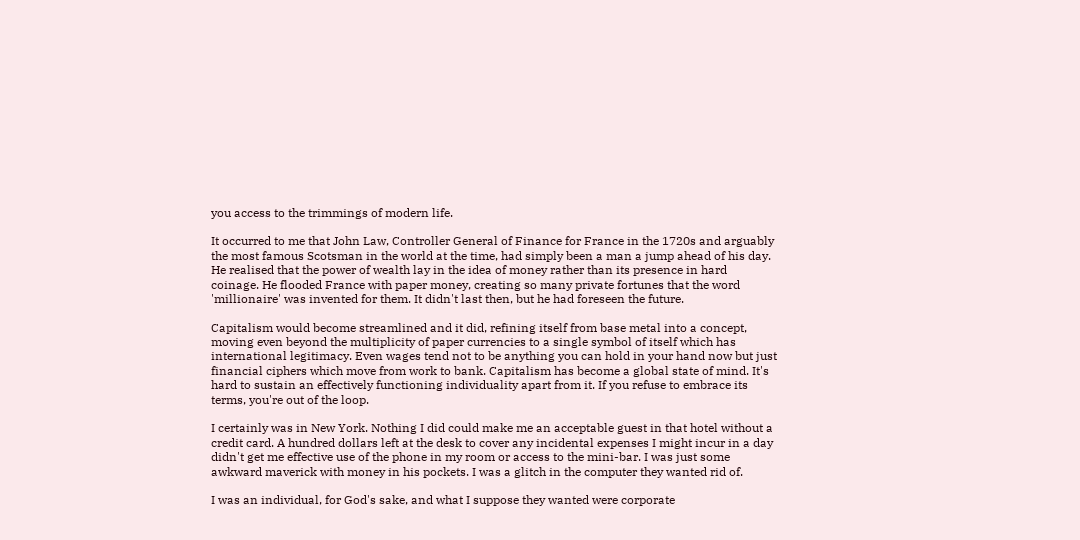you access to the trimmings of modern life.

It occurred to me that John Law, Controller General of Finance for France in the 1720s and arguably the most famous Scotsman in the world at the time, had simply been a man a jump ahead of his day. He realised that the power of wealth lay in the idea of money rather than its presence in hard coinage. He flooded France with paper money, creating so many private fortunes that the word 'millionaire' was invented for them. It didn't last then, but he had foreseen the future.

Capitalism would become streamlined and it did, refining itself from base metal into a concept, moving even beyond the multiplicity of paper currencies to a single symbol of itself which has international legitimacy. Even wages tend not to be anything you can hold in your hand now but just financial ciphers which move from work to bank. Capitalism has become a global state of mind. It's hard to sustain an effectively functioning individuality apart from it. If you refuse to embrace its terms, you're out of the loop.

I certainly was in New York. Nothing I did could make me an acceptable guest in that hotel without a credit card. A hundred dollars left at the desk to cover any incidental expenses I might incur in a day didn't get me effective use of the phone in my room or access to the mini-bar. I was just some awkward maverick with money in his pockets. I was a glitch in the computer they wanted rid of.

I was an individual, for God's sake, and what I suppose they wanted were corporate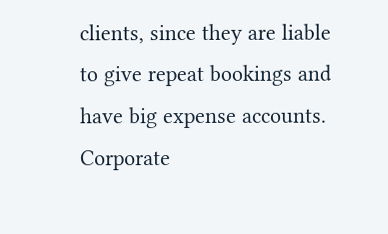clients, since they are liable to give repeat bookings and have big expense accounts. Corporate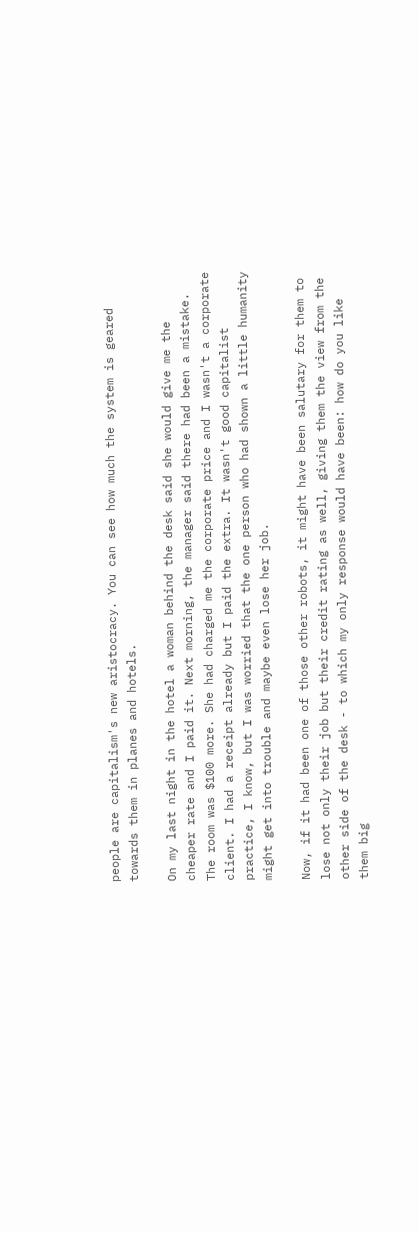people are capitalism's new aristocracy. You can see how much the system is geared towards them in planes and hotels.

On my last night in the hotel a woman behind the desk said she would give me the cheaper rate and I paid it. Next morning, the manager said there had been a mistake. The room was $100 more. She had charged me the corporate price and I wasn't a corporate client. I had a receipt already but I paid the extra. It wasn't good capitalist practice, I know, but I was worried that the one person who had shown a little humanity might get into trouble and maybe even lose her job.

Now, if it had been one of those other robots, it might have been salutary for them to lose not only their job but their credit rating as well, giving them the view from the other side of the desk - to which my only response would have been: how do you like them big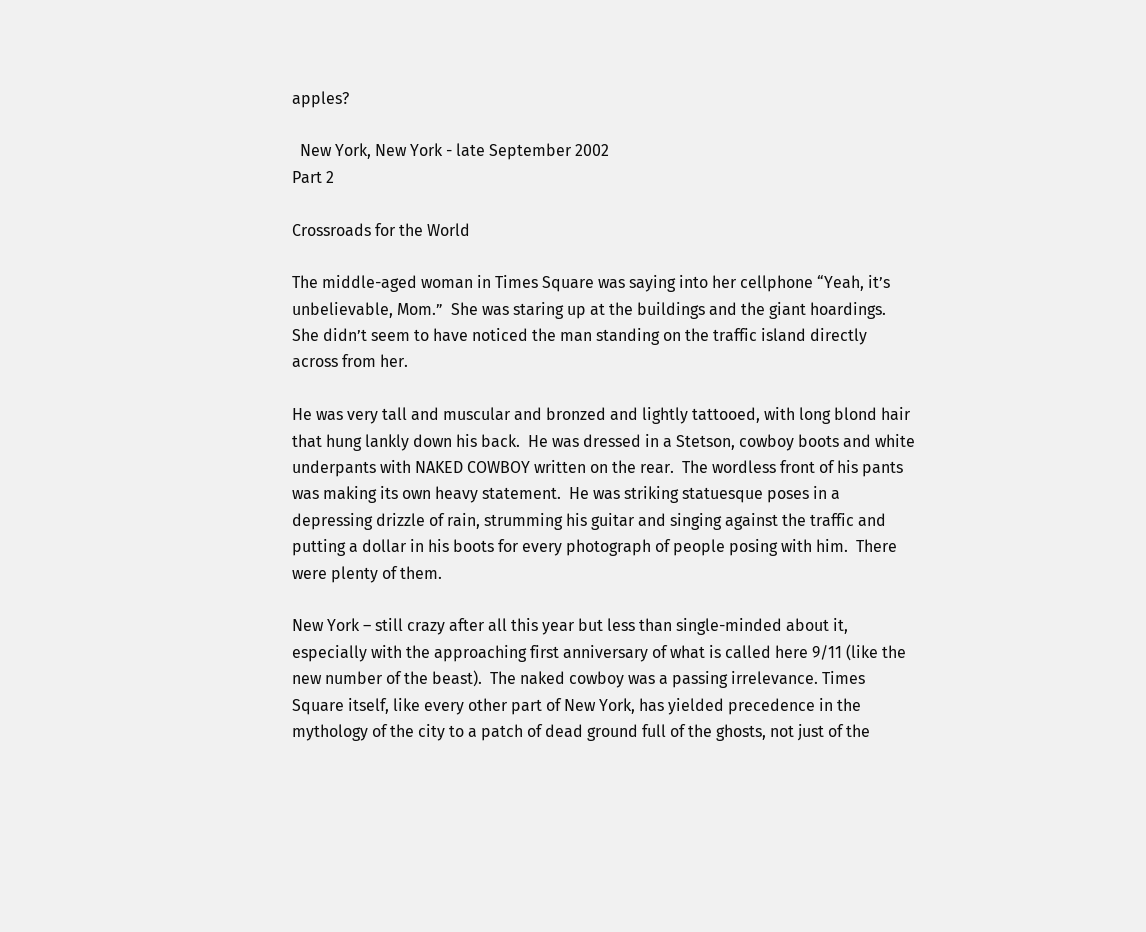apples?

  New York, New York - late September 2002                                                                                                     Part 2

Crossroads for the World

The middle-aged woman in Times Square was saying into her cellphone “Yeah, it’s unbelievable, Mom.”  She was staring up at the buildings and the giant hoardings.  She didn’t seem to have noticed the man standing on the traffic island directly across from her.

He was very tall and muscular and bronzed and lightly tattooed, with long blond hair that hung lankly down his back.  He was dressed in a Stetson, cowboy boots and white underpants with NAKED COWBOY written on the rear.  The wordless front of his pants was making its own heavy statement.  He was striking statuesque poses in a depressing drizzle of rain, strumming his guitar and singing against the traffic and putting a dollar in his boots for every photograph of people posing with him.  There were plenty of them.

New York – still crazy after all this year but less than single-minded about it, especially with the approaching first anniversary of what is called here 9/11 (like the new number of the beast).  The naked cowboy was a passing irrelevance. Times Square itself, like every other part of New York, has yielded precedence in the mythology of the city to a patch of dead ground full of the ghosts, not just of the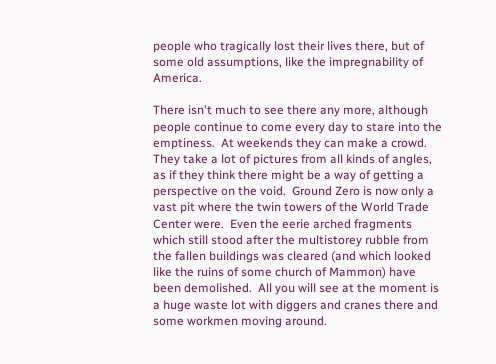people who tragically lost their lives there, but of some old assumptions, like the impregnability of America.

There isn't much to see there any more, although people continue to come every day to stare into the emptiness.  At weekends they can make a crowd.  They take a lot of pictures from all kinds of angles, as if they think there might be a way of getting a perspective on the void.  Ground Zero is now only a vast pit where the twin towers of the World Trade Center were.  Even the eerie arched fragments which still stood after the multistorey rubble from the fallen buildings was cleared (and which looked like the ruins of some church of Mammon) have been demolished.  All you will see at the moment is a huge waste lot with diggers and cranes there and some workmen moving around.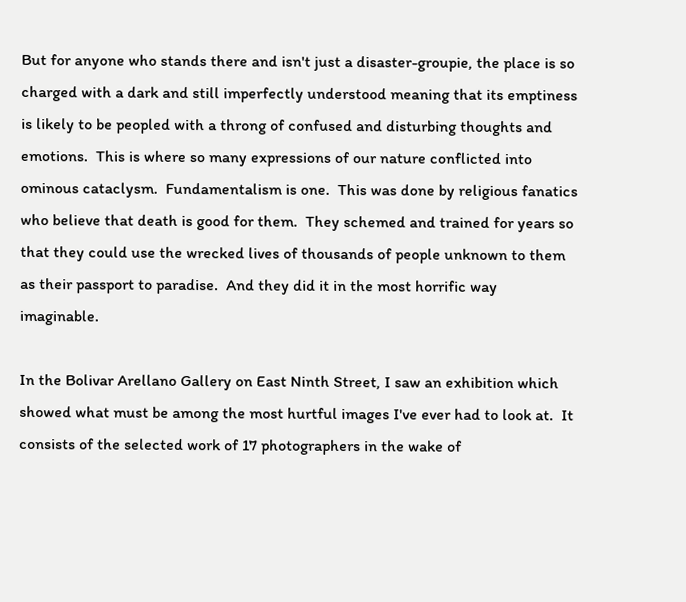But for anyone who stands there and isn't just a disaster-groupie, the place is so charged with a dark and still imperfectly understood meaning that its emptiness is likely to be peopled with a throng of confused and disturbing thoughts and emotions.  This is where so many expressions of our nature conflicted into ominous cataclysm.  Fundamentalism is one.  This was done by religious fanatics who believe that death is good for them.  They schemed and trained for years so that they could use the wrecked lives of thousands of people unknown to them as their passport to paradise.  And they did it in the most horrific way imaginable.

In the Bolivar Arellano Gallery on East Ninth Street, I saw an exhibition which showed what must be among the most hurtful images I've ever had to look at.  It consists of the selected work of 17 photographers in the wake of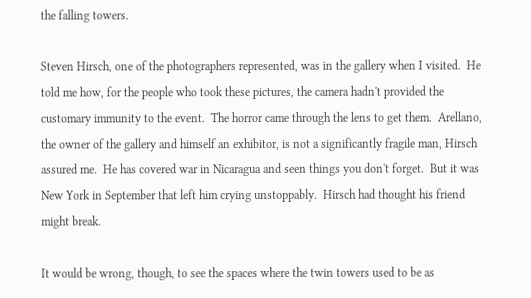the falling towers.

Steven Hirsch, one of the photographers represented, was in the gallery when I visited.  He told me how, for the people who took these pictures, the camera hadn't provided the customary immunity to the event.  The horror came through the lens to get them.  Arellano, the owner of the gallery and himself an exhibitor, is not a significantly fragile man, Hirsch assured me.  He has covered war in Nicaragua and seen things you don't forget.  But it was New York in September that left him crying unstoppably.  Hirsch had thought his friend might break.

It would be wrong, though, to see the spaces where the twin towers used to be as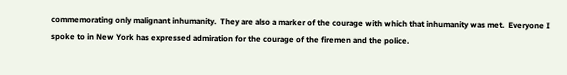commemorating only malignant inhumanity.  They are also a marker of the courage with which that inhumanity was met.  Everyone I spoke to in New York has expressed admiration for the courage of the firemen and the police.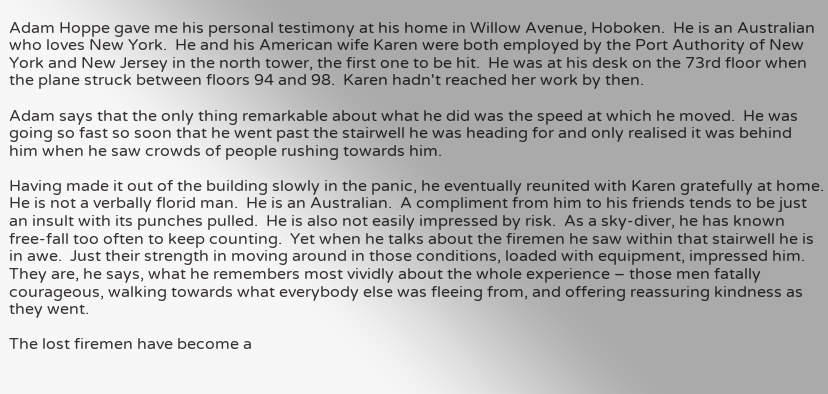Adam Hoppe gave me his personal testimony at his home in Willow Avenue, Hoboken.  He is an Australian who loves New York.  He and his American wife Karen were both employed by the Port Authority of New York and New Jersey in the north tower, the first one to be hit.  He was at his desk on the 73rd floor when the plane struck between floors 94 and 98.  Karen hadn't reached her work by then.

Adam says that the only thing remarkable about what he did was the speed at which he moved.  He was going so fast so soon that he went past the stairwell he was heading for and only realised it was behind him when he saw crowds of people rushing towards him.

Having made it out of the building slowly in the panic, he eventually reunited with Karen gratefully at home.  He is not a verbally florid man.  He is an Australian.  A compliment from him to his friends tends to be just an insult with its punches pulled.  He is also not easily impressed by risk.  As a sky-diver, he has known free-fall too often to keep counting.  Yet when he talks about the firemen he saw within that stairwell he is in awe.  Just their strength in moving around in those conditions, loaded with equipment, impressed him.  They are, he says, what he remembers most vividly about the whole experience – those men fatally courageous, walking towards what everybody else was fleeing from, and offering reassuring kindness as they went.

The lost firemen have become a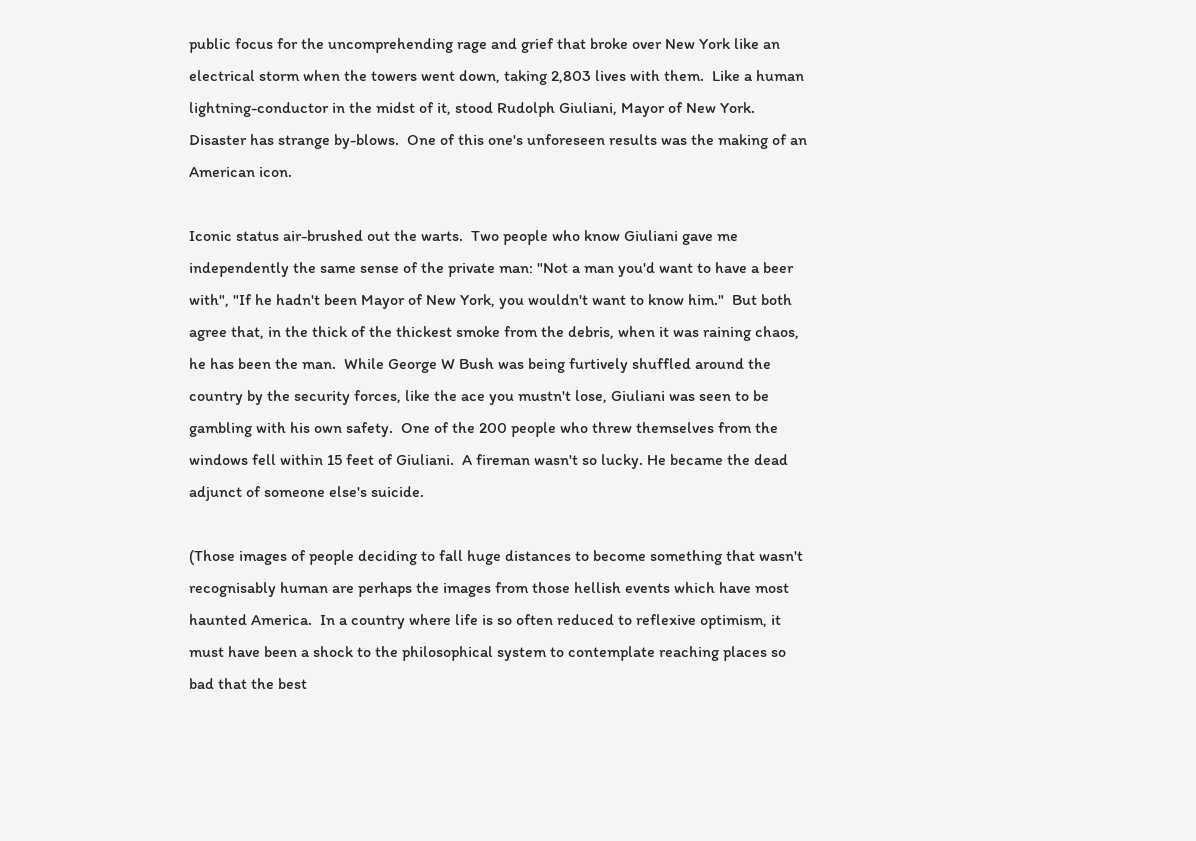public focus for the uncomprehending rage and grief that broke over New York like an electrical storm when the towers went down, taking 2,803 lives with them.  Like a human lightning-conductor in the midst of it, stood Rudolph Giuliani, Mayor of New York.  Disaster has strange by-blows.  One of this one's unforeseen results was the making of an American icon.

Iconic status air-brushed out the warts.  Two people who know Giuliani gave me independently the same sense of the private man: "Not a man you'd want to have a beer with", "If he hadn't been Mayor of New York, you wouldn't want to know him."  But both agree that, in the thick of the thickest smoke from the debris, when it was raining chaos, he has been the man.  While George W Bush was being furtively shuffled around the country by the security forces, like the ace you mustn't lose, Giuliani was seen to be gambling with his own safety.  One of the 200 people who threw themselves from the windows fell within 15 feet of Giuliani.  A fireman wasn't so lucky. He became the dead adjunct of someone else's suicide.

(Those images of people deciding to fall huge distances to become something that wasn't recognisably human are perhaps the images from those hellish events which have most haunted America.  In a country where life is so often reduced to reflexive optimism, it must have been a shock to the philosophical system to contemplate reaching places so bad that the best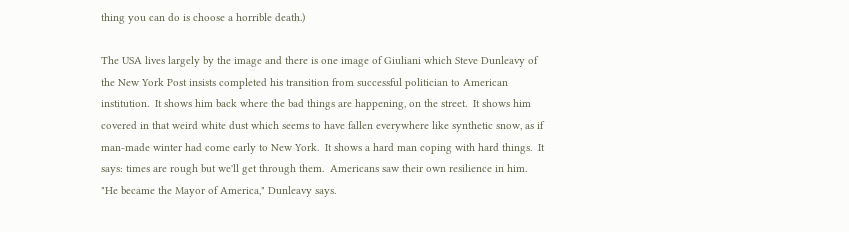thing you can do is choose a horrible death.)

The USA lives largely by the image and there is one image of Giuliani which Steve Dunleavy of the New York Post insists completed his transition from successful politician to American institution.  It shows him back where the bad things are happening, on the street.  It shows him covered in that weird white dust which seems to have fallen everywhere like synthetic snow, as if man-made winter had come early to New York.  It shows a hard man coping with hard things.  It says: times are rough but we'll get through them.  Americans saw their own resilience in him.  "He became the Mayor of America," Dunleavy says.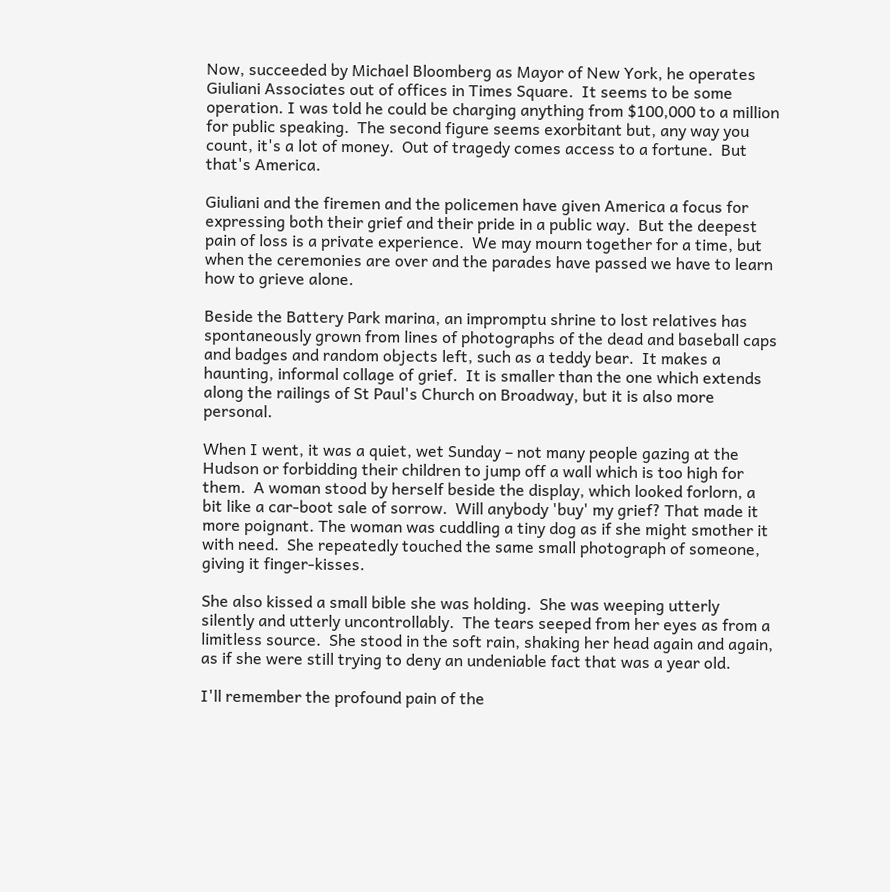Now, succeeded by Michael Bloomberg as Mayor of New York, he operates Giuliani Associates out of offices in Times Square.  It seems to be some operation. I was told he could be charging anything from $100,000 to a million for public speaking.  The second figure seems exorbitant but, any way you count, it's a lot of money.  Out of tragedy comes access to a fortune.  But that's America.

Giuliani and the firemen and the policemen have given America a focus for expressing both their grief and their pride in a public way.  But the deepest pain of loss is a private experience.  We may mourn together for a time, but when the ceremonies are over and the parades have passed we have to learn how to grieve alone.

Beside the Battery Park marina, an impromptu shrine to lost relatives has spontaneously grown from lines of photographs of the dead and baseball caps and badges and random objects left, such as a teddy bear.  It makes a haunting, informal collage of grief.  It is smaller than the one which extends along the railings of St Paul's Church on Broadway, but it is also more personal.

When I went, it was a quiet, wet Sunday – not many people gazing at the Hudson or forbidding their children to jump off a wall which is too high for them.  A woman stood by herself beside the display, which looked forlorn, a bit like a car-boot sale of sorrow.  Will anybody 'buy' my grief? That made it more poignant. The woman was cuddling a tiny dog as if she might smother it with need.  She repeatedly touched the same small photograph of someone, giving it finger-kisses.

She also kissed a small bible she was holding.  She was weeping utterly silently and utterly uncontrollably.  The tears seeped from her eyes as from a limitless source.  She stood in the soft rain, shaking her head again and again, as if she were still trying to deny an undeniable fact that was a year old.

I'll remember the profound pain of the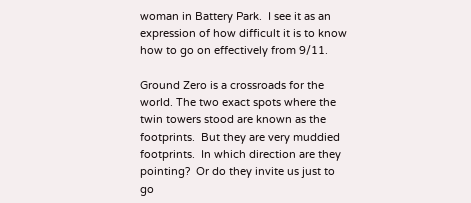woman in Battery Park.  I see it as an expression of how difficult it is to know how to go on effectively from 9/11.

Ground Zero is a crossroads for the world. The two exact spots where the twin towers stood are known as the footprints.  But they are very muddied footprints.  In which direction are they pointing?  Or do they invite us just to go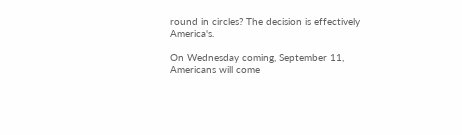round in circles? The decision is effectively America's.

On Wednesday coming, September 11, Americans will come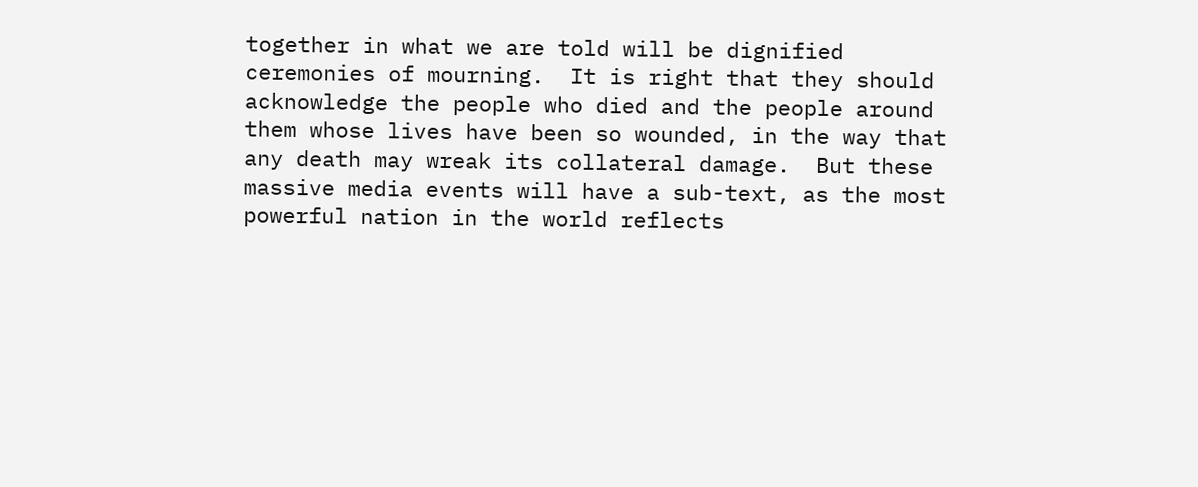together in what we are told will be dignified ceremonies of mourning.  It is right that they should acknowledge the people who died and the people around them whose lives have been so wounded, in the way that any death may wreak its collateral damage.  But these massive media events will have a sub-text, as the most powerful nation in the world reflects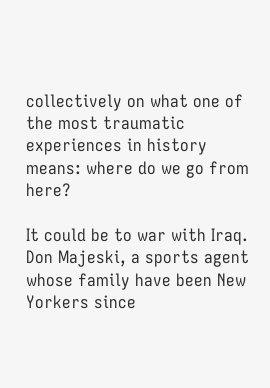collectively on what one of the most traumatic experiences in history means: where do we go from here?

It could be to war with Iraq.  Don Majeski, a sports agent whose family have been New Yorkers since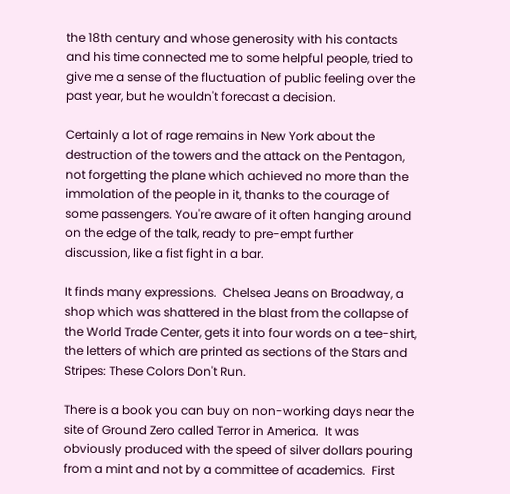the 18th century and whose generosity with his contacts and his time connected me to some helpful people, tried to give me a sense of the fluctuation of public feeling over the past year, but he wouldn't forecast a decision.

Certainly a lot of rage remains in New York about the destruction of the towers and the attack on the Pentagon, not forgetting the plane which achieved no more than the immolation of the people in it, thanks to the courage of some passengers. You're aware of it often hanging around on the edge of the talk, ready to pre-empt further discussion, like a fist fight in a bar.

It finds many expressions.  Chelsea Jeans on Broadway, a shop which was shattered in the blast from the collapse of the World Trade Center, gets it into four words on a tee-shirt, the letters of which are printed as sections of the Stars and Stripes: These Colors Don't Run.

There is a book you can buy on non-working days near the site of Ground Zero called Terror in America.  It was obviously produced with the speed of silver dollars pouring from a mint and not by a committee of academics.  First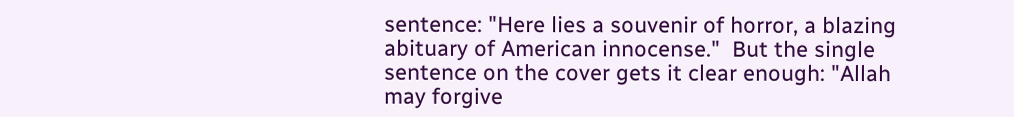sentence: "Here lies a souvenir of horror, a blazing abituary of American innocense."  But the single sentence on the cover gets it clear enough: "Allah may forgive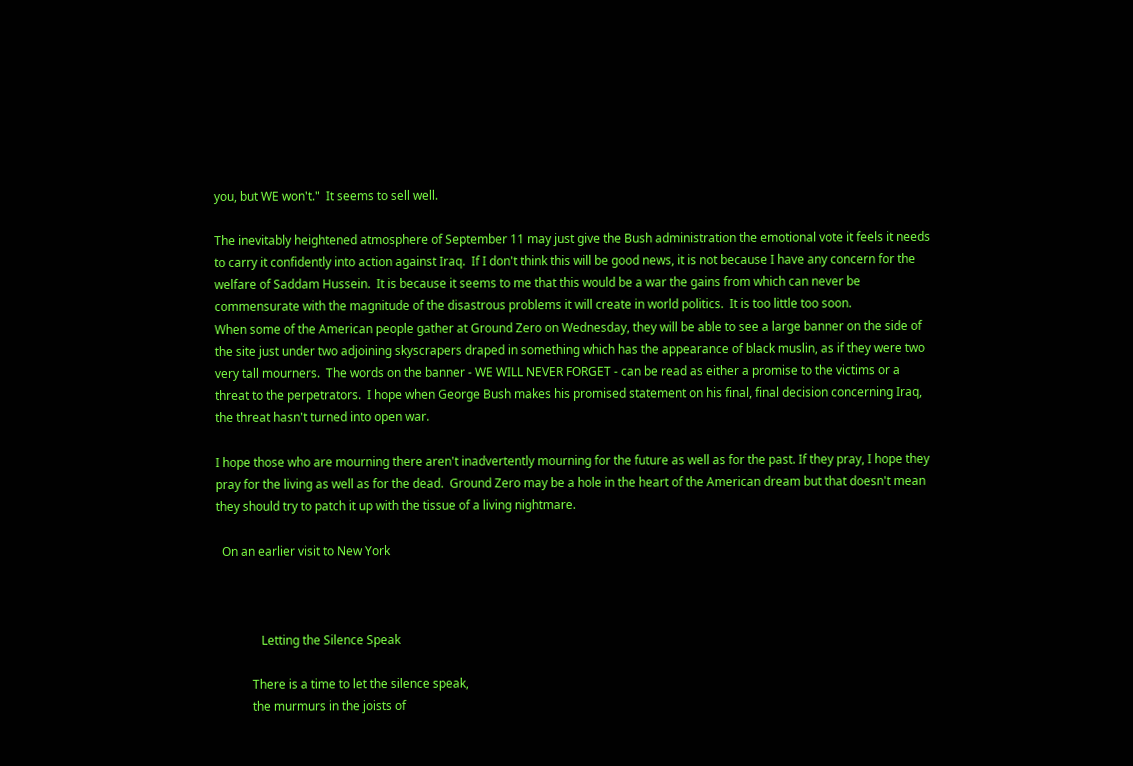you, but WE won't."  It seems to sell well.

The inevitably heightened atmosphere of September 11 may just give the Bush administration the emotional vote it feels it needs to carry it confidently into action against Iraq.  If I don't think this will be good news, it is not because I have any concern for the welfare of Saddam Hussein.  It is because it seems to me that this would be a war the gains from which can never be commensurate with the magnitude of the disastrous problems it will create in world politics.  It is too little too soon.
When some of the American people gather at Ground Zero on Wednesday, they will be able to see a large banner on the side of the site just under two adjoining skyscrapers draped in something which has the appearance of black muslin, as if they were two very tall mourners.  The words on the banner - WE WILL NEVER FORGET - can be read as either a promise to the victims or a threat to the perpetrators.  I hope when George Bush makes his promised statement on his final, final decision concerning Iraq, the threat hasn't turned into open war.

I hope those who are mourning there aren't inadvertently mourning for the future as well as for the past. If they pray, I hope they pray for the living as well as for the dead.  Ground Zero may be a hole in the heart of the American dream but that doesn't mean they should try to patch it up with the tissue of a living nightmare.

  On an earlier visit to New York



               Letting the Silence Speak

            There is a time to let the silence speak,
            the murmurs in the joists of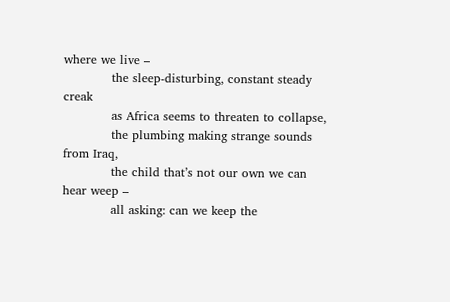where we live –
            the sleep-disturbing, constant steady creak
            as Africa seems to threaten to collapse,
            the plumbing making strange sounds from Iraq,
            the child that’s not our own we can hear weep –
            all asking: can we keep the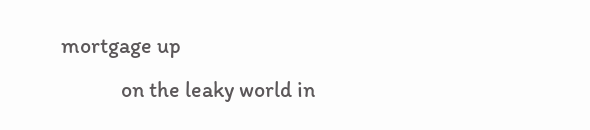mortgage up
            on the leaky world in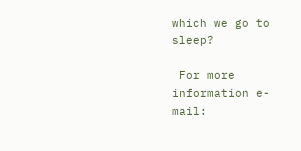which we go to sleep?

 For more information e-mail: